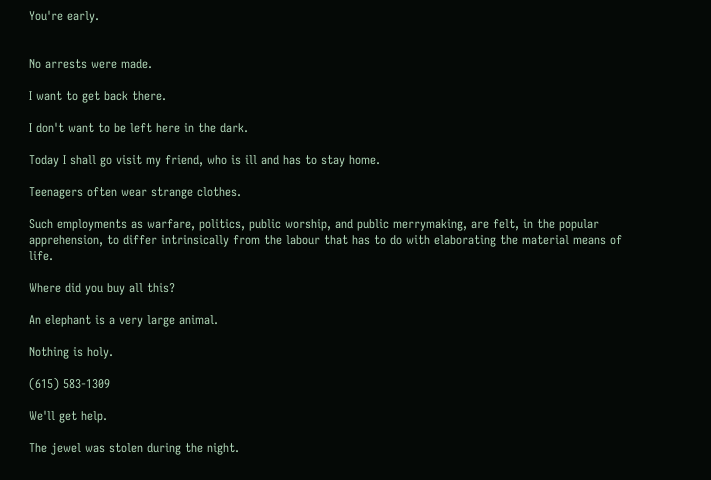You're early.


No arrests were made.

I want to get back there.

I don't want to be left here in the dark.

Today I shall go visit my friend, who is ill and has to stay home.

Teenagers often wear strange clothes.

Such employments as warfare, politics, public worship, and public merrymaking, are felt, in the popular apprehension, to differ intrinsically from the labour that has to do with elaborating the material means of life.

Where did you buy all this?

An elephant is a very large animal.

Nothing is holy.

(615) 583-1309

We'll get help.

The jewel was stolen during the night.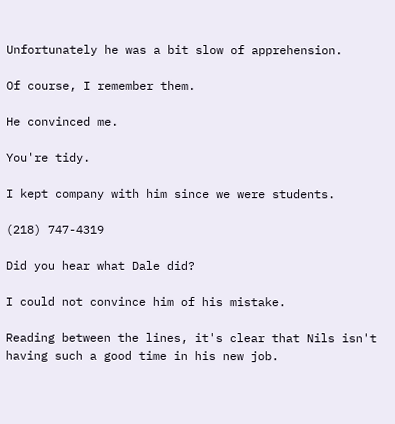Unfortunately he was a bit slow of apprehension.

Of course, I remember them.

He convinced me.

You're tidy.

I kept company with him since we were students.

(218) 747-4319

Did you hear what Dale did?

I could not convince him of his mistake.

Reading between the lines, it's clear that Nils isn't having such a good time in his new job.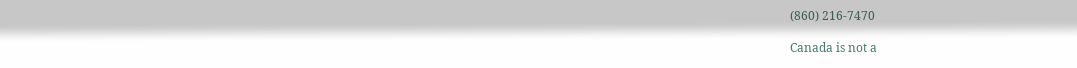(860) 216-7470

Canada is not a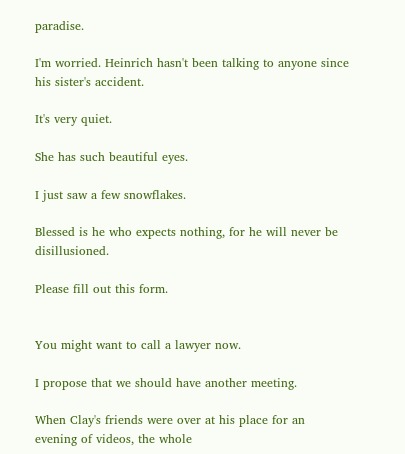paradise.

I'm worried. Heinrich hasn't been talking to anyone since his sister's accident.

It's very quiet.

She has such beautiful eyes.

I just saw a few snowflakes.

Blessed is he who expects nothing, for he will never be disillusioned.

Please fill out this form.


You might want to call a lawyer now.

I propose that we should have another meeting.

When Clay's friends were over at his place for an evening of videos, the whole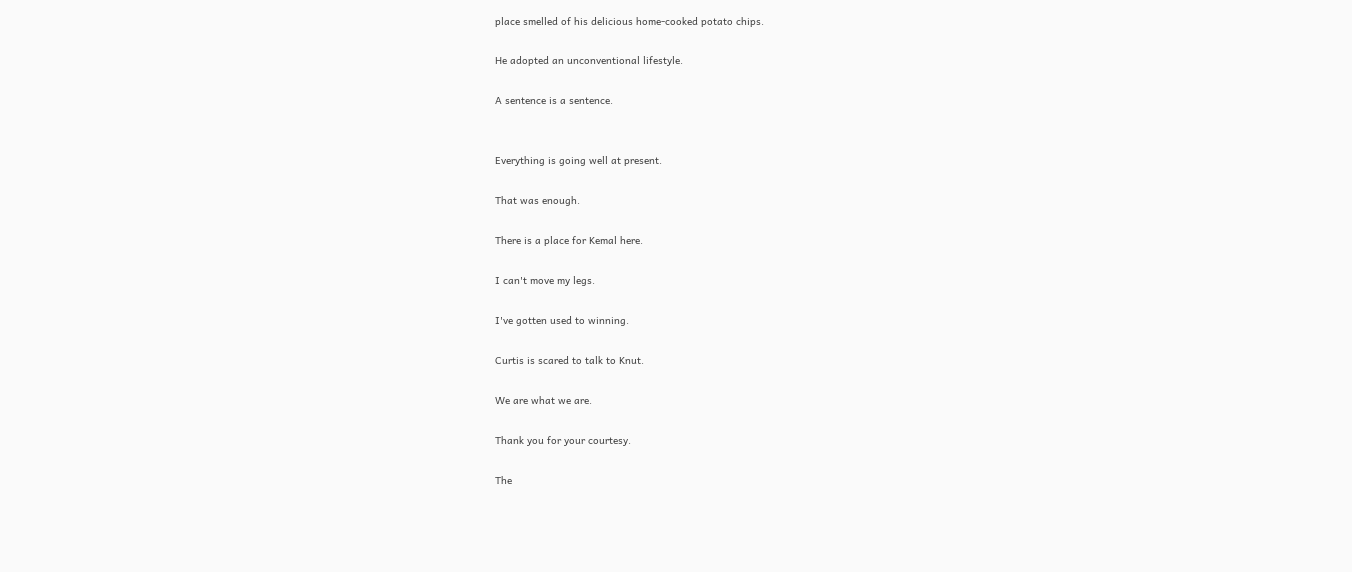place smelled of his delicious home-cooked potato chips.

He adopted an unconventional lifestyle.

A sentence is a sentence.


Everything is going well at present.

That was enough.

There is a place for Kemal here.

I can't move my legs.

I've gotten used to winning.

Curtis is scared to talk to Knut.

We are what we are.

Thank you for your courtesy.

The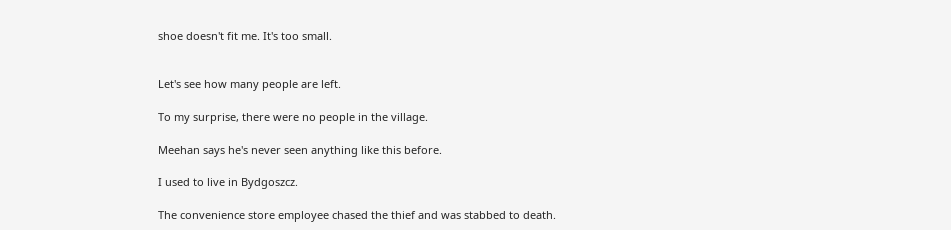shoe doesn't fit me. It's too small.


Let's see how many people are left.

To my surprise, there were no people in the village.

Meehan says he's never seen anything like this before.

I used to live in Bydgoszcz.

The convenience store employee chased the thief and was stabbed to death.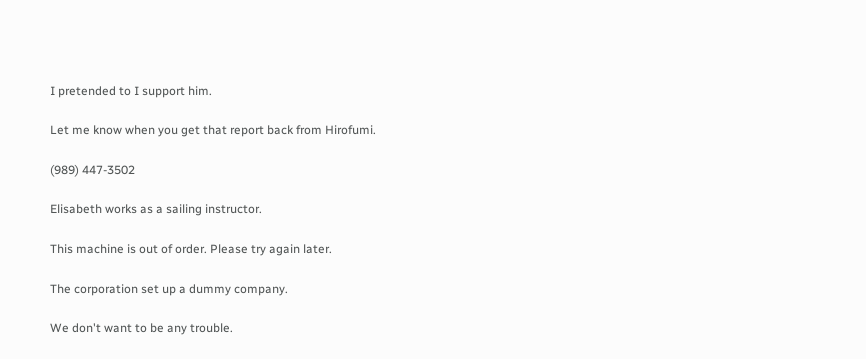I pretended to I support him.

Let me know when you get that report back from Hirofumi.

(989) 447-3502

Elisabeth works as a sailing instructor.

This machine is out of order. Please try again later.

The corporation set up a dummy company.

We don't want to be any trouble.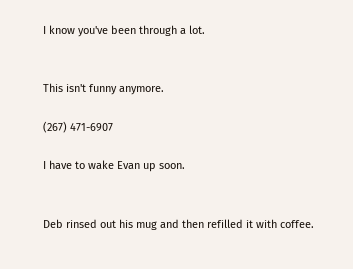I know you've been through a lot.


This isn't funny anymore.

(267) 471-6907

I have to wake Evan up soon.


Deb rinsed out his mug and then refilled it with coffee.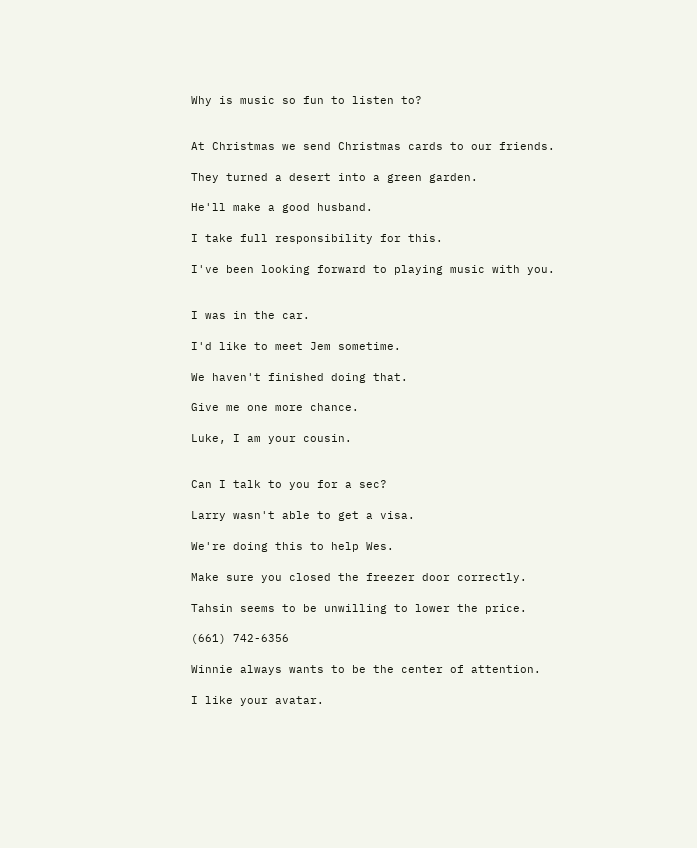Why is music so fun to listen to?


At Christmas we send Christmas cards to our friends.

They turned a desert into a green garden.

He'll make a good husband.

I take full responsibility for this.

I've been looking forward to playing music with you.


I was in the car.

I'd like to meet Jem sometime.

We haven't finished doing that.

Give me one more chance.

Luke, I am your cousin.


Can I talk to you for a sec?

Larry wasn't able to get a visa.

We're doing this to help Wes.

Make sure you closed the freezer door correctly.

Tahsin seems to be unwilling to lower the price.

(661) 742-6356

Winnie always wants to be the center of attention.

I like your avatar.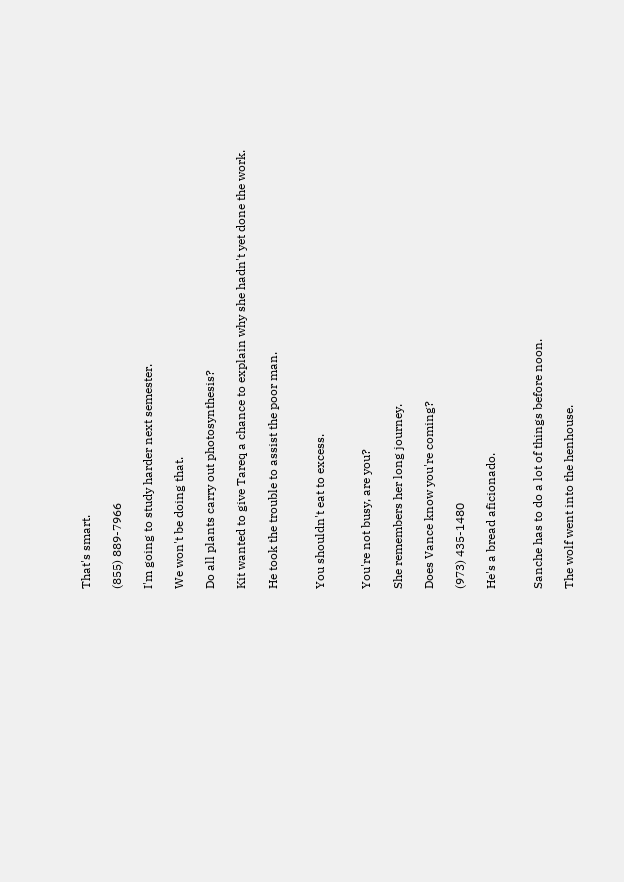That's smart.

(855) 889-7966

I'm going to study harder next semester.

We won't be doing that.

Do all plants carry out photosynthesis?

Kit wanted to give Tareq a chance to explain why she hadn't yet done the work.

He took the trouble to assist the poor man.


You shouldn't eat to excess.


You're not busy, are you?

She remembers her long journey.

Does Vance know you're coming?

(973) 435-1480

He's a bread aficionado.


Sanche has to do a lot of things before noon.

The wolf went into the henhouse.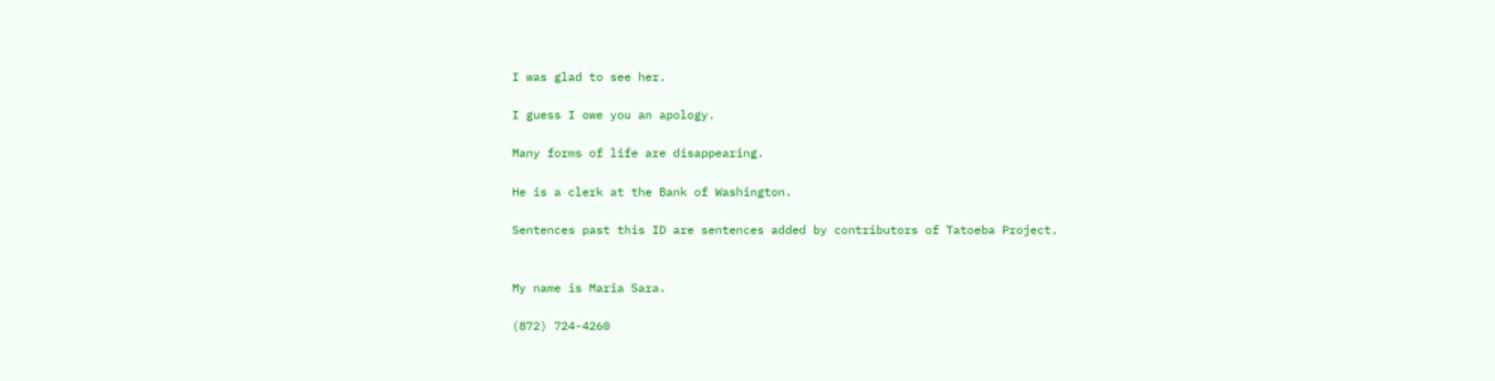I was glad to see her.

I guess I owe you an apology.

Many forms of life are disappearing.

He is a clerk at the Bank of Washington.

Sentences past this ID are sentences added by contributors of Tatoeba Project.


My name is Maria Sara.

(872) 724-4260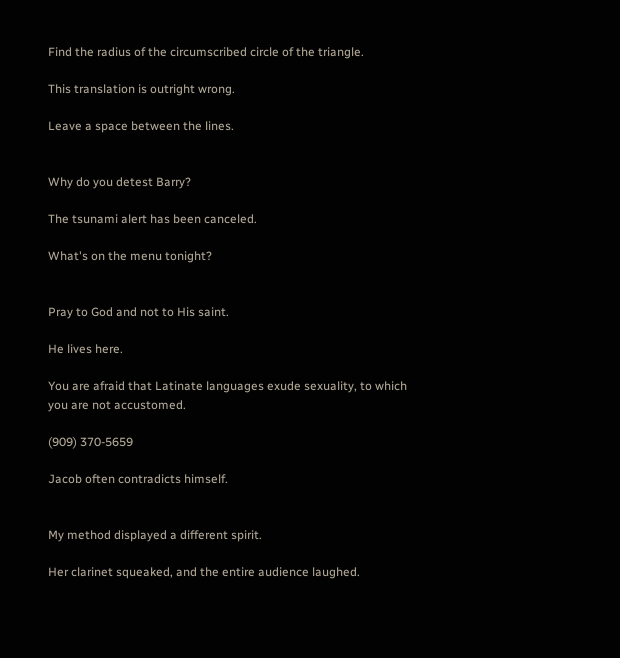Find the radius of the circumscribed circle of the triangle.

This translation is outright wrong.

Leave a space between the lines.


Why do you detest Barry?

The tsunami alert has been canceled.

What's on the menu tonight?


Pray to God and not to His saint.

He lives here.

You are afraid that Latinate languages exude sexuality, to which you are not accustomed.

(909) 370-5659

Jacob often contradicts himself.


My method displayed a different spirit.

Her clarinet squeaked, and the entire audience laughed.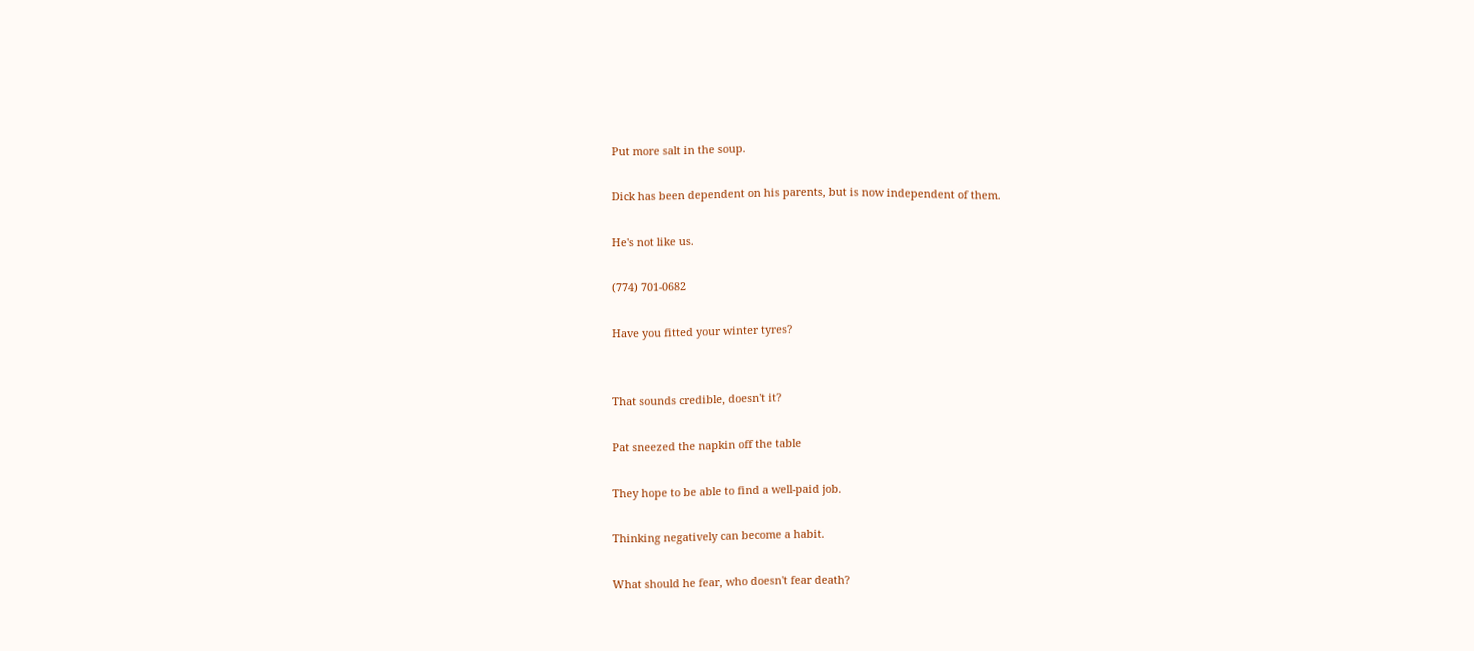Put more salt in the soup.

Dick has been dependent on his parents, but is now independent of them.

He's not like us.

(774) 701-0682

Have you fitted your winter tyres?


That sounds credible, doesn't it?

Pat sneezed the napkin off the table

They hope to be able to find a well-paid job.

Thinking negatively can become a habit.

What should he fear, who doesn't fear death?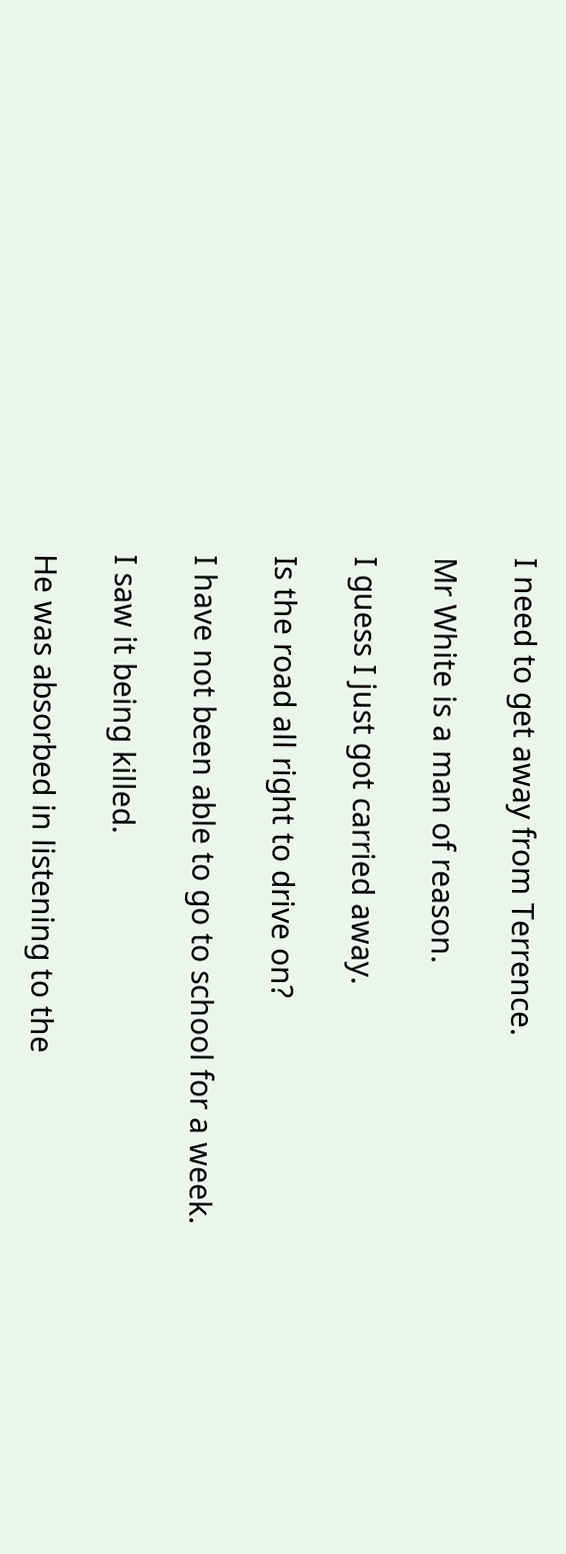I need to get away from Terrence.

Mr White is a man of reason.

I guess I just got carried away.

Is the road all right to drive on?

I have not been able to go to school for a week.

I saw it being killed.

He was absorbed in listening to the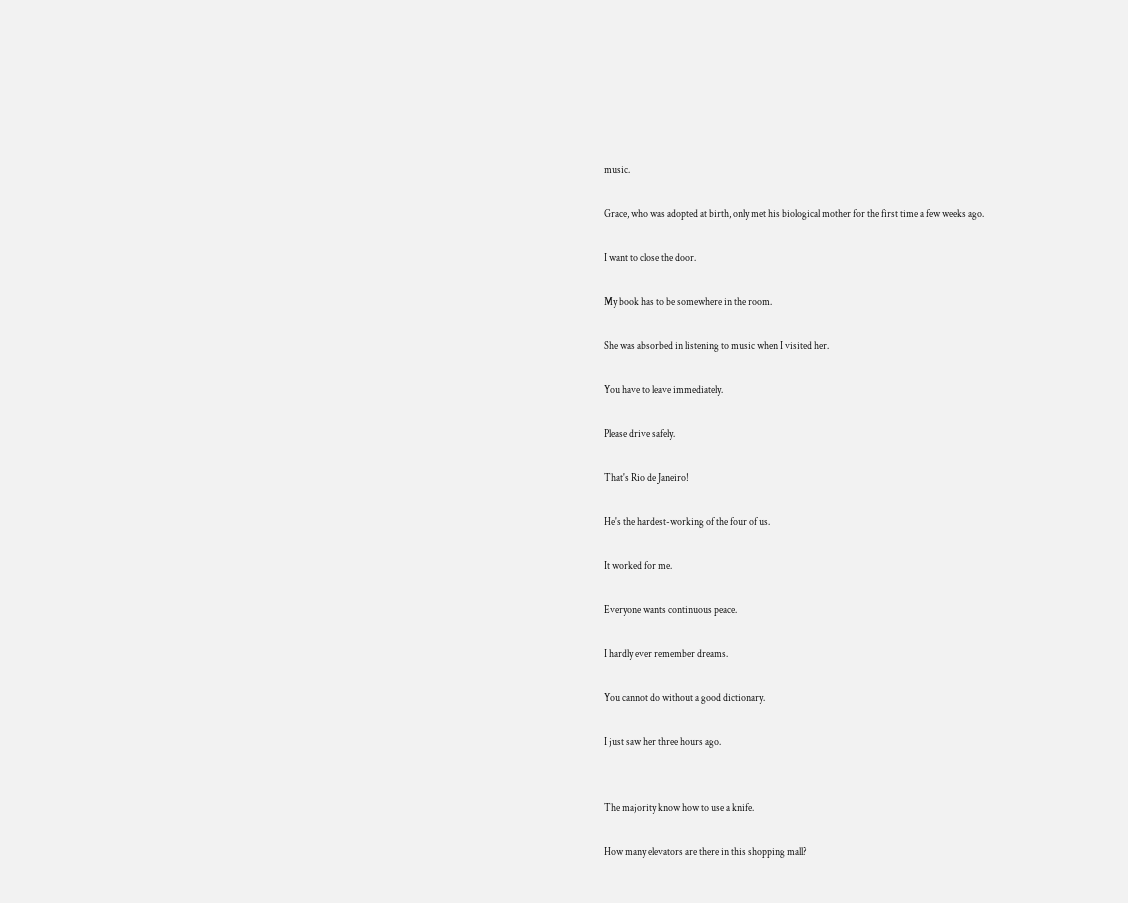music.

Grace, who was adopted at birth, only met his biological mother for the first time a few weeks ago.

I want to close the door.

My book has to be somewhere in the room.

She was absorbed in listening to music when I visited her.

You have to leave immediately.

Please drive safely.

That's Rio de Janeiro!

He's the hardest-working of the four of us.

It worked for me.

Everyone wants continuous peace.

I hardly ever remember dreams.

You cannot do without a good dictionary.

I just saw her three hours ago.


The majority know how to use a knife.

How many elevators are there in this shopping mall?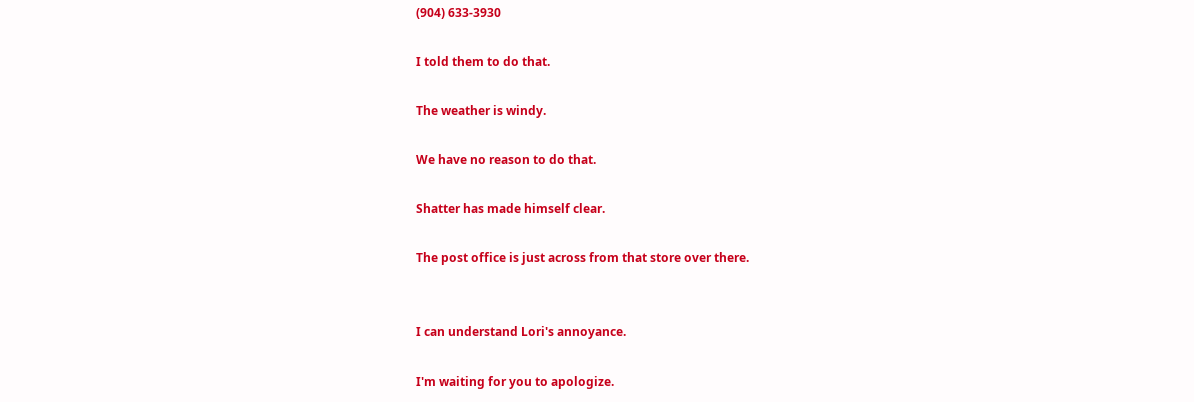(904) 633-3930

I told them to do that.

The weather is windy.

We have no reason to do that.

Shatter has made himself clear.

The post office is just across from that store over there.


I can understand Lori's annoyance.

I'm waiting for you to apologize.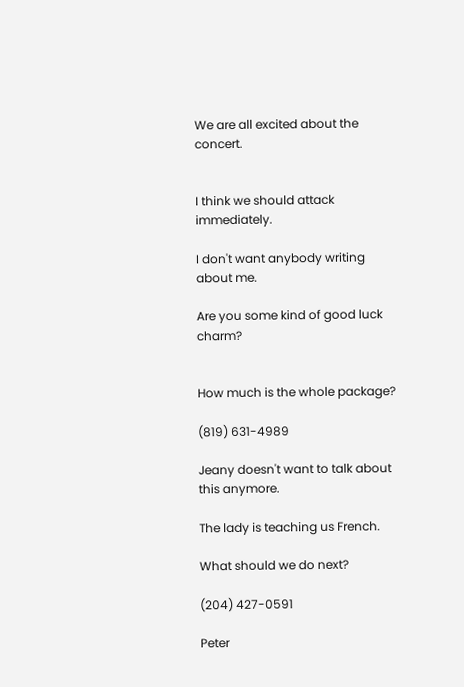We are all excited about the concert.


I think we should attack immediately.

I don't want anybody writing about me.

Are you some kind of good luck charm?


How much is the whole package?

(819) 631-4989

Jeany doesn't want to talk about this anymore.

The lady is teaching us French.

What should we do next?

(204) 427-0591

Peter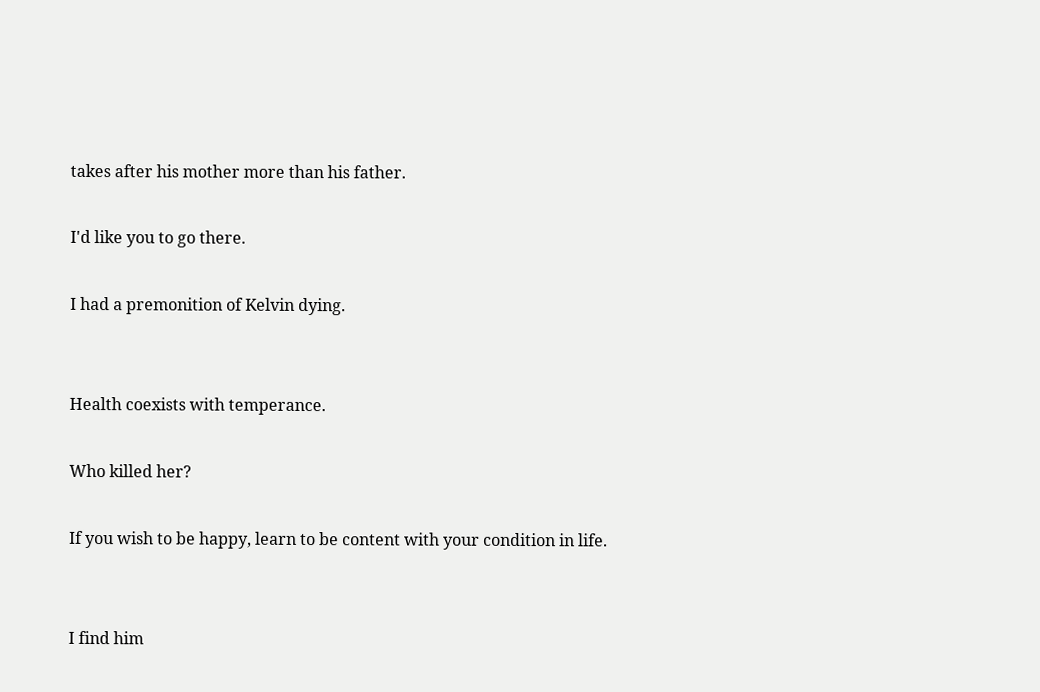takes after his mother more than his father.

I'd like you to go there.

I had a premonition of Kelvin dying.


Health coexists with temperance.

Who killed her?

If you wish to be happy, learn to be content with your condition in life.


I find him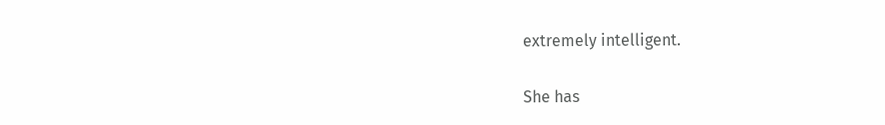extremely intelligent.

She has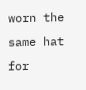worn the same hat for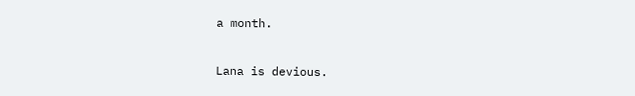a month.

Lana is devious.